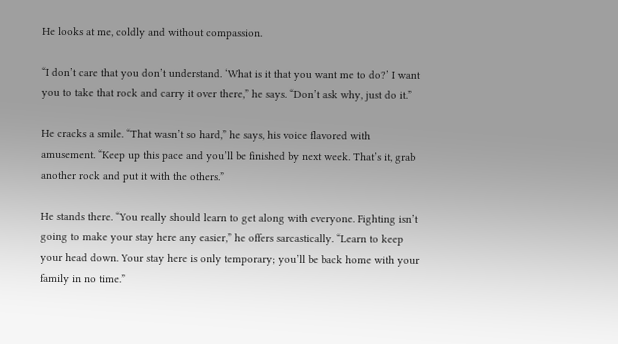He looks at me, coldly and without compassion.

“I don’t care that you don’t understand. ‘What is it that you want me to do?’ I want you to take that rock and carry it over there,” he says. “Don’t ask why, just do it.”

He cracks a smile. “That wasn’t so hard,” he says, his voice flavored with amusement. “Keep up this pace and you’ll be finished by next week. That’s it, grab another rock and put it with the others.”

He stands there. “You really should learn to get along with everyone. Fighting isn’t going to make your stay here any easier,” he offers sarcastically. “Learn to keep your head down. Your stay here is only temporary; you’ll be back home with your family in no time.”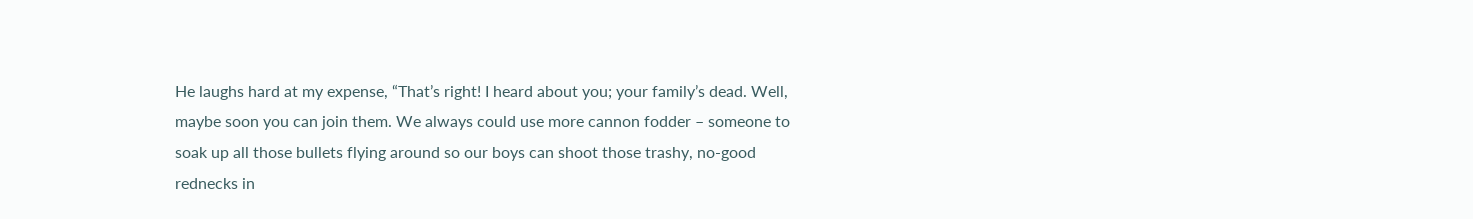He laughs hard at my expense, “That’s right! I heard about you; your family’s dead. Well, maybe soon you can join them. We always could use more cannon fodder – someone to soak up all those bullets flying around so our boys can shoot those trashy, no-good rednecks in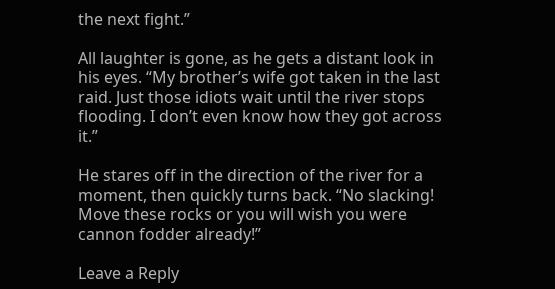the next fight.”

All laughter is gone, as he gets a distant look in his eyes. “My brother’s wife got taken in the last raid. Just those idiots wait until the river stops flooding. I don’t even know how they got across it.”

He stares off in the direction of the river for a moment, then quickly turns back. “No slacking! Move these rocks or you will wish you were cannon fodder already!”

Leave a Reply